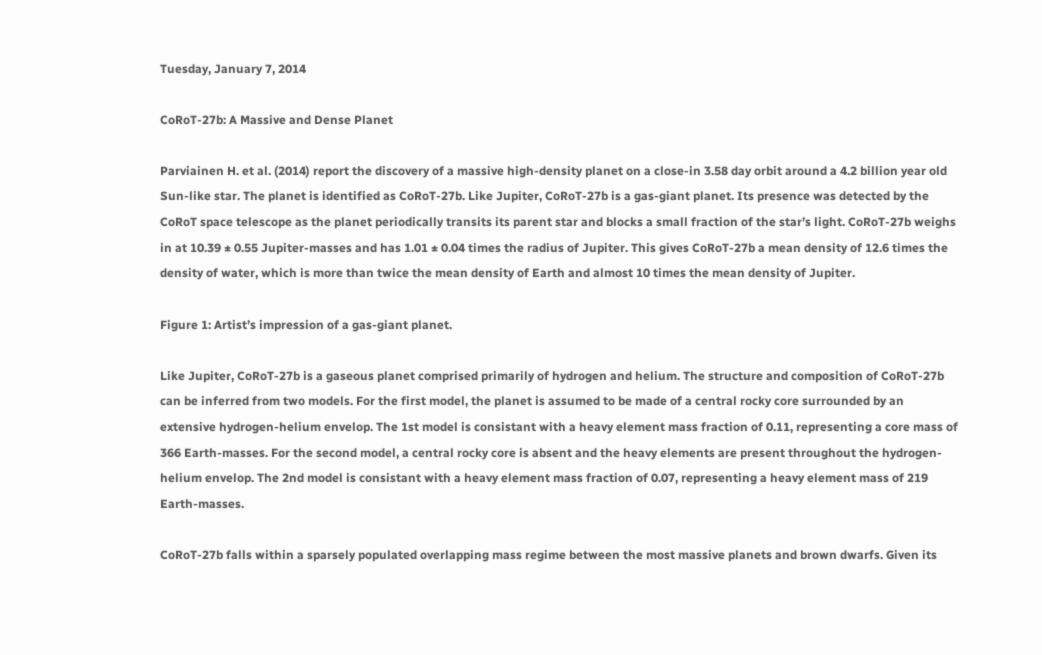Tuesday, January 7, 2014

CoRoT-27b: A Massive and Dense Planet

Parviainen H. et al. (2014) report the discovery of a massive high-density planet on a close-in 3.58 day orbit around a 4.2 billion year old Sun-like star. The planet is identified as CoRoT-27b. Like Jupiter, CoRoT-27b is a gas-giant planet. Its presence was detected by the CoRoT space telescope as the planet periodically transits its parent star and blocks a small fraction of the star’s light. CoRoT-27b weighs in at 10.39 ± 0.55 Jupiter-masses and has 1.01 ± 0.04 times the radius of Jupiter. This gives CoRoT-27b a mean density of 12.6 times the density of water, which is more than twice the mean density of Earth and almost 10 times the mean density of Jupiter.

Figure 1: Artist’s impression of a gas-giant planet.

Like Jupiter, CoRoT-27b is a gaseous planet comprised primarily of hydrogen and helium. The structure and composition of CoRoT-27b can be inferred from two models. For the first model, the planet is assumed to be made of a central rocky core surrounded by an extensive hydrogen-helium envelop. The 1st model is consistant with a heavy element mass fraction of 0.11, representing a core mass of 366 Earth-masses. For the second model, a central rocky core is absent and the heavy elements are present throughout the hydrogen-helium envelop. The 2nd model is consistant with a heavy element mass fraction of 0.07, representing a heavy element mass of 219 Earth-masses.

CoRoT-27b falls within a sparsely populated overlapping mass regime between the most massive planets and brown dwarfs. Given its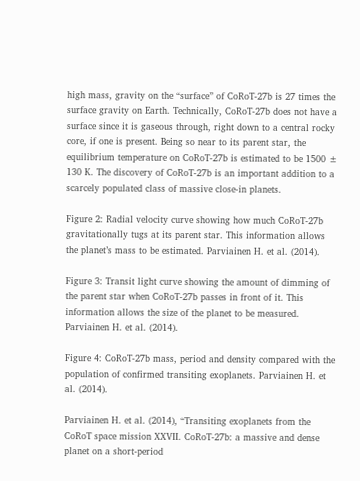high mass, gravity on the “surface” of CoRoT-27b is 27 times the surface gravity on Earth. Technically, CoRoT-27b does not have a surface since it is gaseous through, right down to a central rocky core, if one is present. Being so near to its parent star, the equilibrium temperature on CoRoT-27b is estimated to be 1500 ± 130 K. The discovery of CoRoT-27b is an important addition to a scarcely populated class of massive close-in planets.

Figure 2: Radial velocity curve showing how much CoRoT-27b gravitationally tugs at its parent star. This information allows the planet’s mass to be estimated. Parviainen H. et al. (2014).

Figure 3: Transit light curve showing the amount of dimming of the parent star when CoRoT-27b passes in front of it. This information allows the size of the planet to be measured. Parviainen H. et al. (2014).

Figure 4: CoRoT-27b mass, period and density compared with the population of confirmed transiting exoplanets. Parviainen H. et al. (2014).

Parviainen H. et al. (2014), “Transiting exoplanets from the CoRoT space mission XXVII. CoRoT-27b: a massive and dense planet on a short-period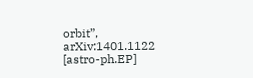orbit”, arXiv:1401.1122 [astro-ph.EP]